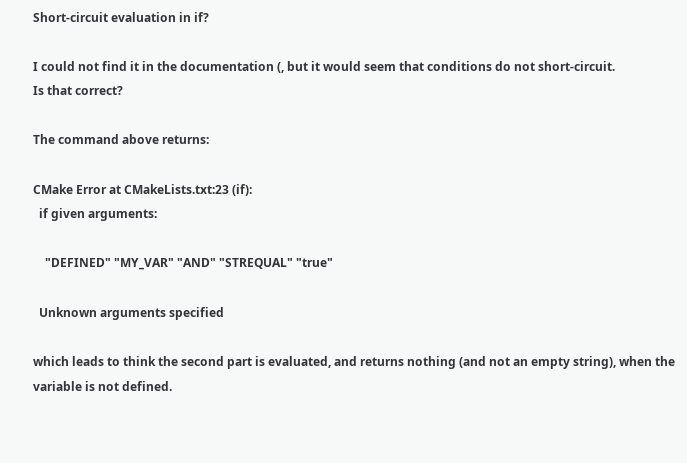Short-circuit evaluation in if?

I could not find it in the documentation (, but it would seem that conditions do not short-circuit.
Is that correct?

The command above returns:

CMake Error at CMakeLists.txt:23 (if):
  if given arguments:

    "DEFINED" "MY_VAR" "AND" "STREQUAL" "true"

  Unknown arguments specified

which leads to think the second part is evaluated, and returns nothing (and not an empty string), when the variable is not defined.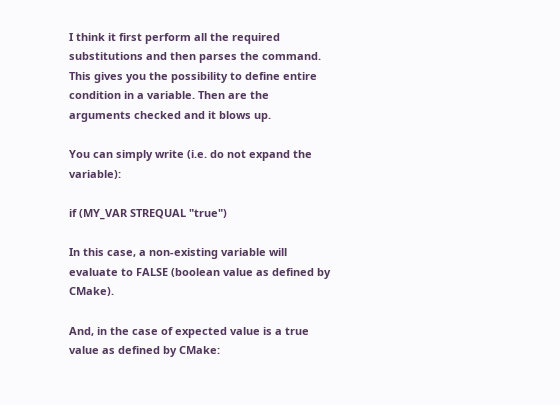I think it first perform all the required substitutions and then parses the command. This gives you the possibility to define entire condition in a variable. Then are the arguments checked and it blows up.

You can simply write (i.e. do not expand the variable):

if (MY_VAR STREQUAL "true")

In this case, a non-existing variable will evaluate to FALSE (boolean value as defined by CMake).

And, in the case of expected value is a true value as defined by CMake: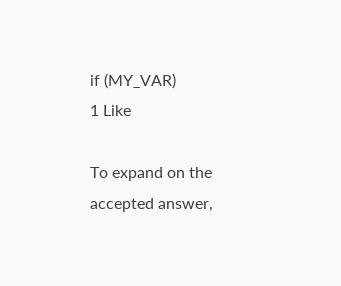if (MY_VAR)
1 Like

To expand on the accepted answer,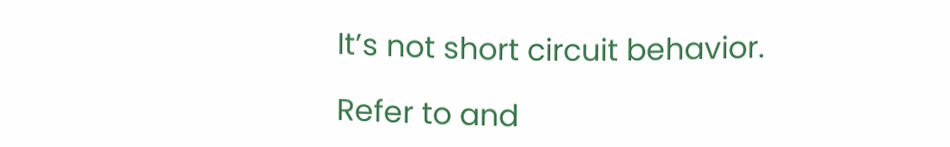It’s not short circuit behavior.

Refer to and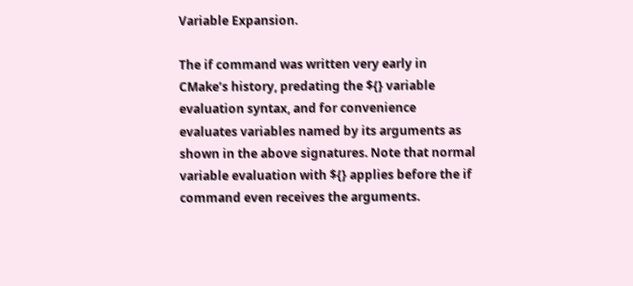Variable Expansion.

The if command was written very early in CMake’s history, predating the ${} variable evaluation syntax, and for convenience evaluates variables named by its arguments as shown in the above signatures. Note that normal variable evaluation with ${} applies before the if command even receives the arguments.